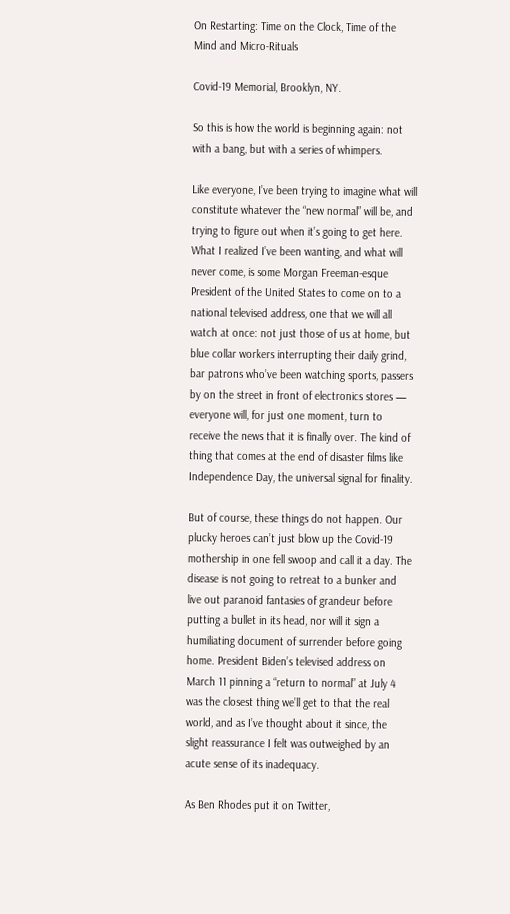On Restarting: Time on the Clock, Time of the Mind and Micro-Rituals

Covid-19 Memorial, Brooklyn, NY.

So this is how the world is beginning again: not with a bang, but with a series of whimpers.

Like everyone, I’ve been trying to imagine what will constitute whatever the “new normal” will be, and trying to figure out when it’s going to get here. What I realized I’ve been wanting, and what will never come, is some Morgan Freeman-esque President of the United States to come on to a national televised address, one that we will all watch at once: not just those of us at home, but blue collar workers interrupting their daily grind, bar patrons who’ve been watching sports, passers by on the street in front of electronics stores — everyone will, for just one moment, turn to receive the news that it is finally over. The kind of thing that comes at the end of disaster films like Independence Day, the universal signal for finality.

But of course, these things do not happen. Our plucky heroes can’t just blow up the Covid-19 mothership in one fell swoop and call it a day. The disease is not going to retreat to a bunker and live out paranoid fantasies of grandeur before putting a bullet in its head, nor will it sign a humiliating document of surrender before going home. President Biden’s televised address on March 11 pinning a “return to normal” at July 4 was the closest thing we’ll get to that the real world, and as I’ve thought about it since, the slight reassurance I felt was outweighed by an acute sense of its inadequacy.

As Ben Rhodes put it on Twitter,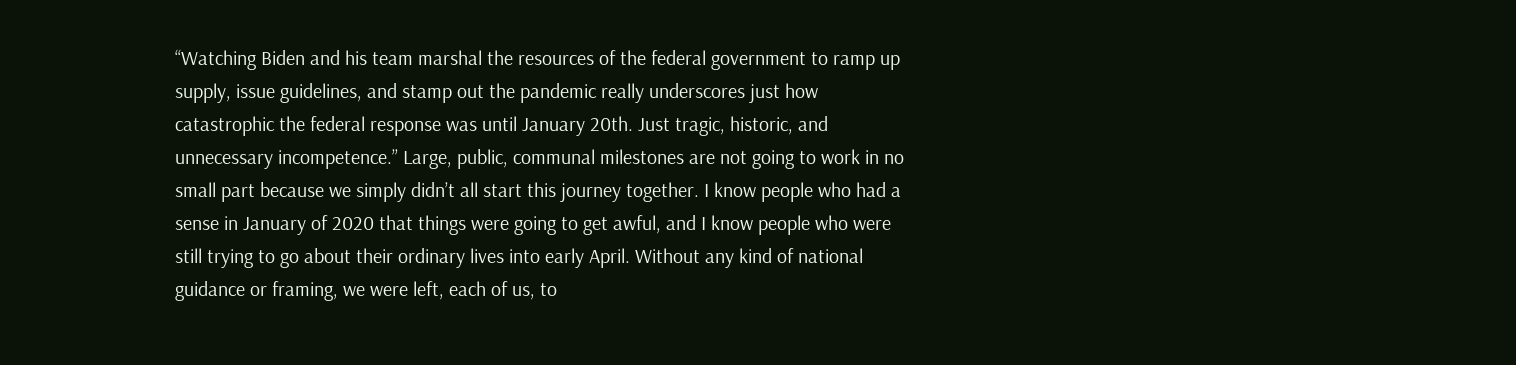“Watching Biden and his team marshal the resources of the federal government to ramp up supply, issue guidelines, and stamp out the pandemic really underscores just how catastrophic the federal response was until January 20th. Just tragic, historic, and unnecessary incompetence.” Large, public, communal milestones are not going to work in no small part because we simply didn’t all start this journey together. I know people who had a sense in January of 2020 that things were going to get awful, and I know people who were still trying to go about their ordinary lives into early April. Without any kind of national guidance or framing, we were left, each of us, to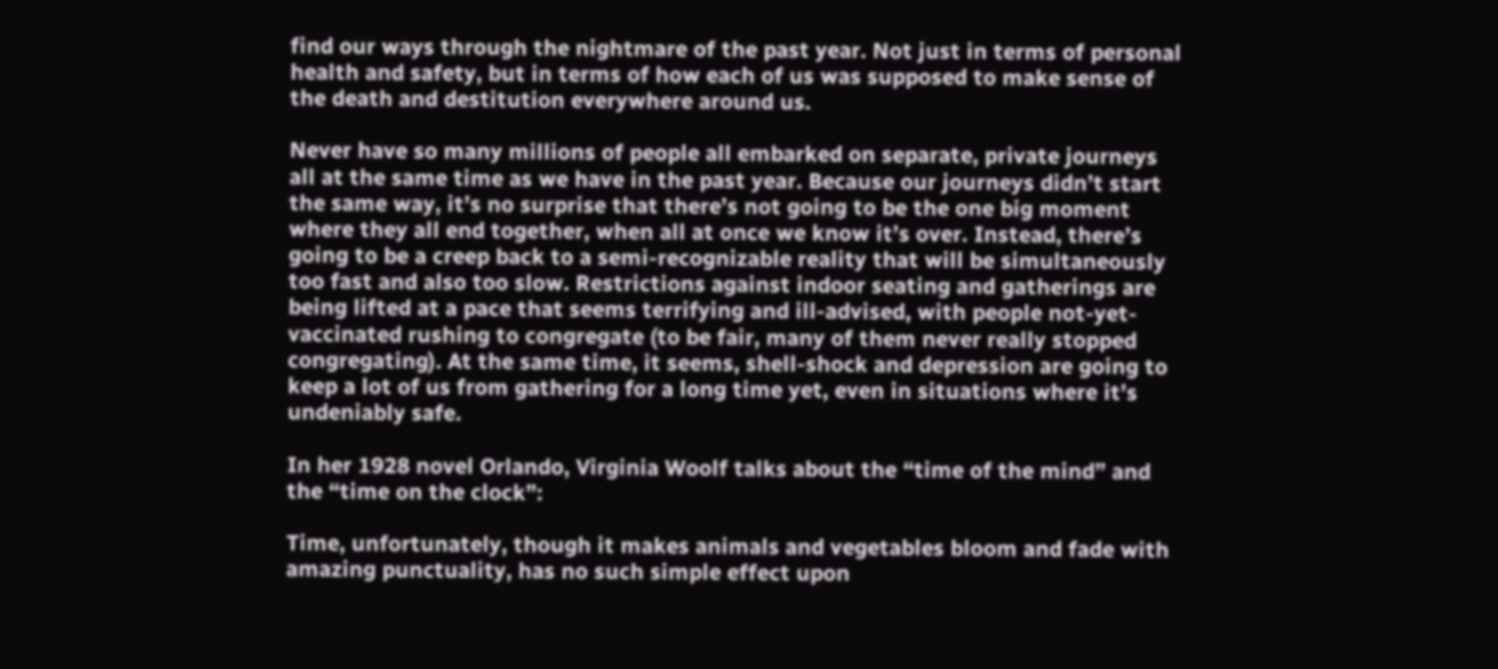find our ways through the nightmare of the past year. Not just in terms of personal health and safety, but in terms of how each of us was supposed to make sense of the death and destitution everywhere around us.

Never have so many millions of people all embarked on separate, private journeys all at the same time as we have in the past year. Because our journeys didn’t start the same way, it’s no surprise that there’s not going to be the one big moment where they all end together, when all at once we know it’s over. Instead, there’s going to be a creep back to a semi-recognizable reality that will be simultaneously too fast and also too slow. Restrictions against indoor seating and gatherings are being lifted at a pace that seems terrifying and ill-advised, with people not-yet-vaccinated rushing to congregate (to be fair, many of them never really stopped congregating). At the same time, it seems, shell-shock and depression are going to keep a lot of us from gathering for a long time yet, even in situations where it’s undeniably safe.

In her 1928 novel Orlando, Virginia Woolf talks about the “time of the mind” and the “time on the clock”:

Time, unfortunately, though it makes animals and vegetables bloom and fade with amazing punctuality, has no such simple effect upon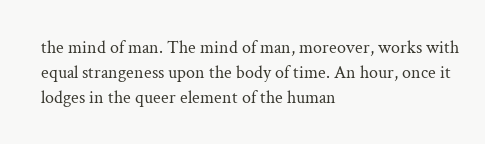the mind of man. The mind of man, moreover, works with equal strangeness upon the body of time. An hour, once it lodges in the queer element of the human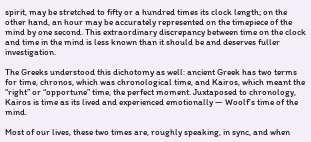spirit, may be stretched to fifty or a hundred times its clock length; on the other hand, an hour may be accurately represented on the timepiece of the mind by one second. This extraordinary discrepancy between time on the clock and time in the mind is less known than it should be and deserves fuller investigation.

The Greeks understood this dichotomy as well: ancient Greek has two terms for time, chronos, which was chronological time, and Kairos, which meant the “right” or “opportune” time, the perfect moment. Juxtaposed to chronology, Kairos is time as its lived and experienced emotionally — Woolf’s time of the mind.

Most of our lives, these two times are, roughly speaking, in sync, and when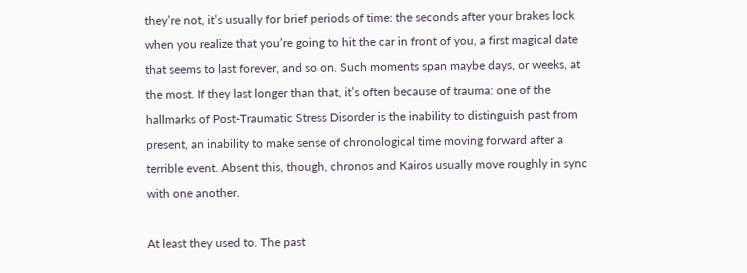they’re not, it’s usually for brief periods of time: the seconds after your brakes lock when you realize that you’re going to hit the car in front of you, a first magical date that seems to last forever, and so on. Such moments span maybe days, or weeks, at the most. If they last longer than that, it’s often because of trauma: one of the hallmarks of Post-Traumatic Stress Disorder is the inability to distinguish past from present, an inability to make sense of chronological time moving forward after a terrible event. Absent this, though, chronos and Kairos usually move roughly in sync with one another.

At least they used to. The past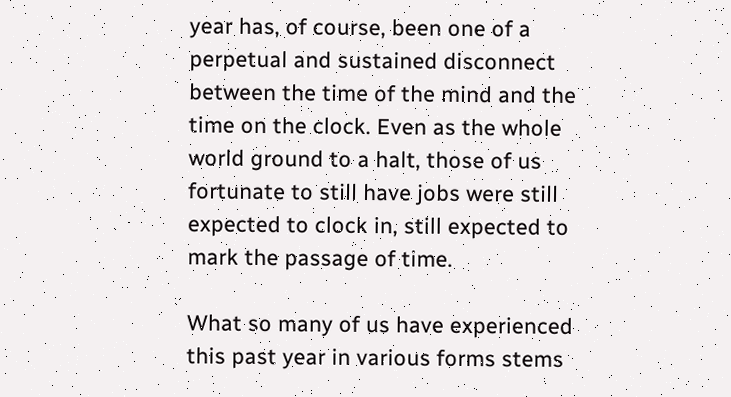year has, of course, been one of a perpetual and sustained disconnect between the time of the mind and the time on the clock. Even as the whole world ground to a halt, those of us fortunate to still have jobs were still expected to clock in, still expected to mark the passage of time.

What so many of us have experienced this past year in various forms stems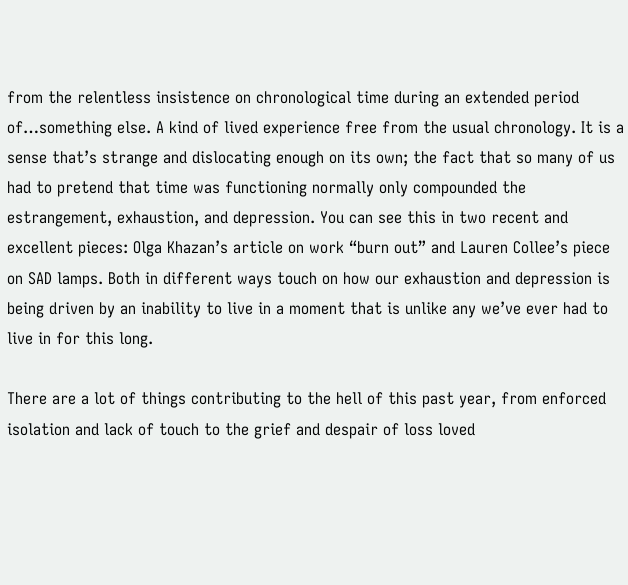from the relentless insistence on chronological time during an extended period of…something else. A kind of lived experience free from the usual chronology. It is a sense that’s strange and dislocating enough on its own; the fact that so many of us had to pretend that time was functioning normally only compounded the estrangement, exhaustion, and depression. You can see this in two recent and excellent pieces: Olga Khazan’s article on work “burn out” and Lauren Collee’s piece on SAD lamps. Both in different ways touch on how our exhaustion and depression is being driven by an inability to live in a moment that is unlike any we’ve ever had to live in for this long.

There are a lot of things contributing to the hell of this past year, from enforced isolation and lack of touch to the grief and despair of loss loved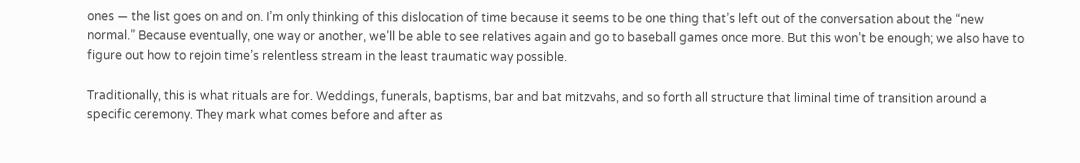ones — the list goes on and on. I’m only thinking of this dislocation of time because it seems to be one thing that’s left out of the conversation about the “new normal.” Because eventually, one way or another, we’ll be able to see relatives again and go to baseball games once more. But this won’t be enough; we also have to figure out how to rejoin time’s relentless stream in the least traumatic way possible.

Traditionally, this is what rituals are for. Weddings, funerals, baptisms, bar and bat mitzvahs, and so forth all structure that liminal time of transition around a specific ceremony. They mark what comes before and after as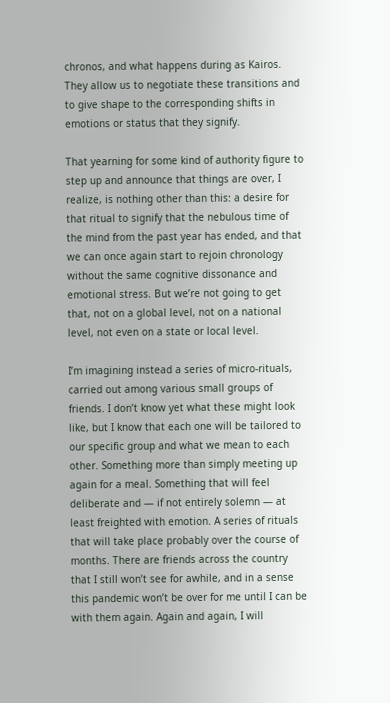chronos, and what happens during as Kairos. They allow us to negotiate these transitions and to give shape to the corresponding shifts in emotions or status that they signify.

That yearning for some kind of authority figure to step up and announce that things are over, I realize, is nothing other than this: a desire for that ritual to signify that the nebulous time of the mind from the past year has ended, and that we can once again start to rejoin chronology without the same cognitive dissonance and emotional stress. But we’re not going to get that, not on a global level, not on a national level, not even on a state or local level.

I’m imagining instead a series of micro-rituals, carried out among various small groups of friends. I don’t know yet what these might look like, but I know that each one will be tailored to our specific group and what we mean to each other. Something more than simply meeting up again for a meal. Something that will feel deliberate and — if not entirely solemn — at least freighted with emotion. A series of rituals that will take place probably over the course of months. There are friends across the country that I still won’t see for awhile, and in a sense this pandemic won’t be over for me until I can be with them again. Again and again, I will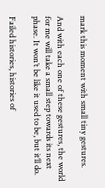mark this moment with small tiny gestures.

And with each one of these gestures, the world for me will take a small step towards its next phase. It won’t be like it used to be, but it’ll do.

Failed histories, histories of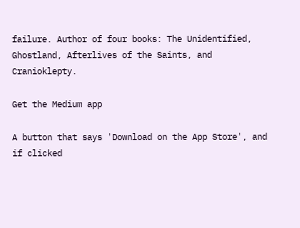failure. Author of four books: The Unidentified, Ghostland, Afterlives of the Saints, and Cranioklepty.

Get the Medium app

A button that says 'Download on the App Store', and if clicked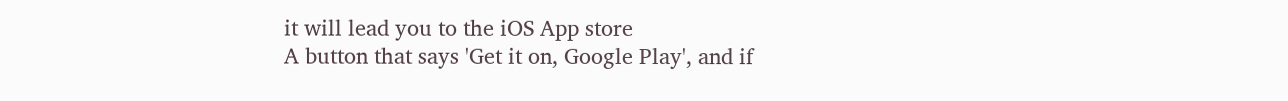it will lead you to the iOS App store
A button that says 'Get it on, Google Play', and if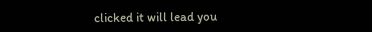clicked it will lead you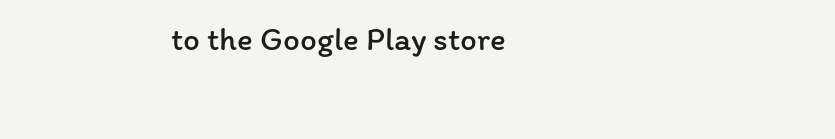to the Google Play store